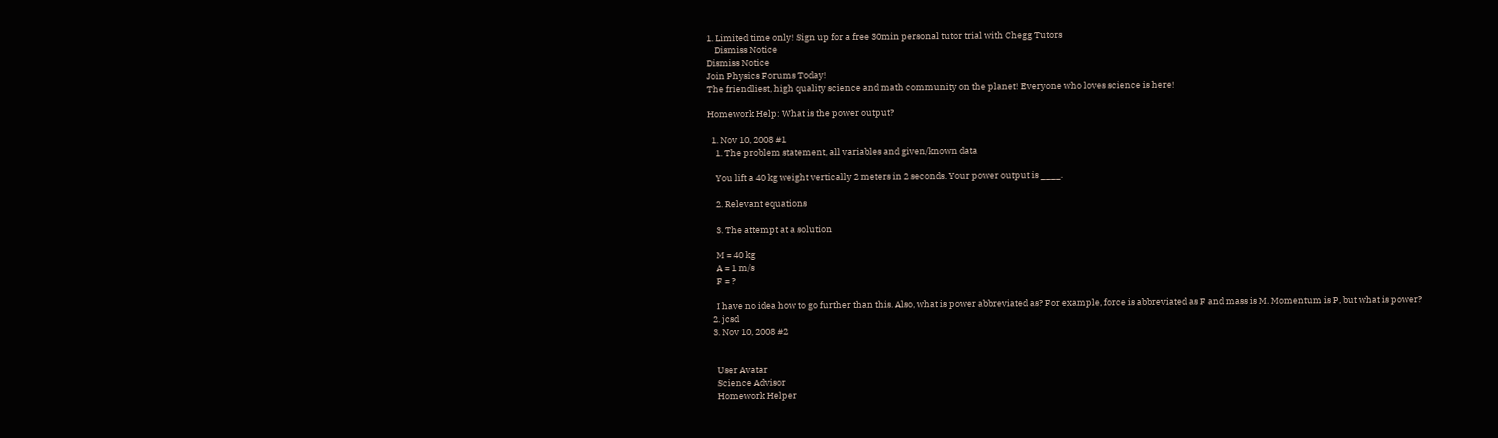1. Limited time only! Sign up for a free 30min personal tutor trial with Chegg Tutors
    Dismiss Notice
Dismiss Notice
Join Physics Forums Today!
The friendliest, high quality science and math community on the planet! Everyone who loves science is here!

Homework Help: What is the power output?

  1. Nov 10, 2008 #1
    1. The problem statement, all variables and given/known data

    You lift a 40 kg weight vertically 2 meters in 2 seconds. Your power output is ____.

    2. Relevant equations

    3. The attempt at a solution

    M = 40 kg
    A = 1 m/s
    F = ?

    I have no idea how to go further than this. Also, what is power abbreviated as? For example, force is abbreviated as F and mass is M. Momentum is P, but what is power?
  2. jcsd
  3. Nov 10, 2008 #2


    User Avatar
    Science Advisor
    Homework Helper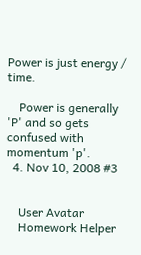Power is just energy / time.

    Power is generally 'P' and so gets confused with momentum 'p'.
  4. Nov 10, 2008 #3


    User Avatar
    Homework Helper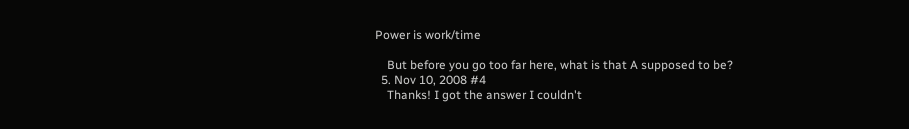Power is work/time

    But before you go too far here, what is that A supposed to be?
  5. Nov 10, 2008 #4
    Thanks! I got the answer I couldn't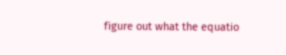figure out what the equatio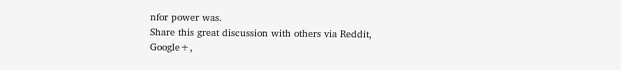nfor power was.
Share this great discussion with others via Reddit, Google+,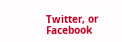Twitter, or Facebook